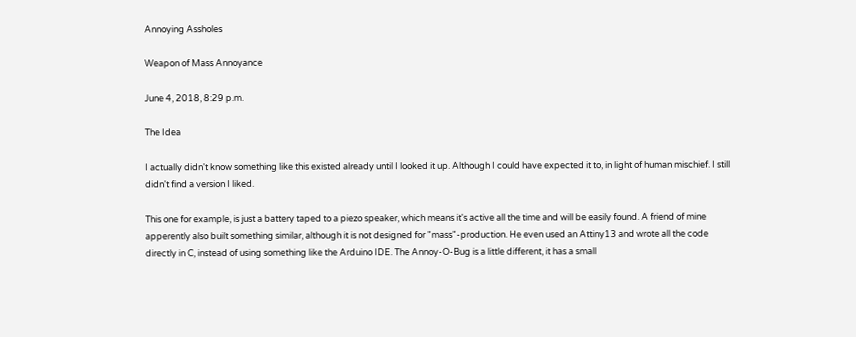Annoying Assholes

Weapon of Mass Annoyance

June 4, 2018, 8:29 p.m.

The Idea

I actually didn't know something like this existed already until I looked it up. Although I could have expected it to, in light of human mischief. I still didn't find a version I liked.

This one for example, is just a battery taped to a piezo speaker, which means it's active all the time and will be easily found. A friend of mine apperently also built something similar, although it is not designed for "mass"-production. He even used an Attiny13 and wrote all the code directly in C, instead of using something like the Arduino IDE. The Annoy-O-Bug is a little different, it has a small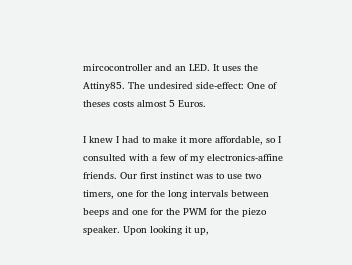mircocontroller and an LED. It uses the Attiny85. The undesired side-effect: One of theses costs almost 5 Euros.

I knew I had to make it more affordable, so I consulted with a few of my electronics-affine friends. Our first instinct was to use two timers, one for the long intervals between beeps and one for the PWM for the piezo speaker. Upon looking it up,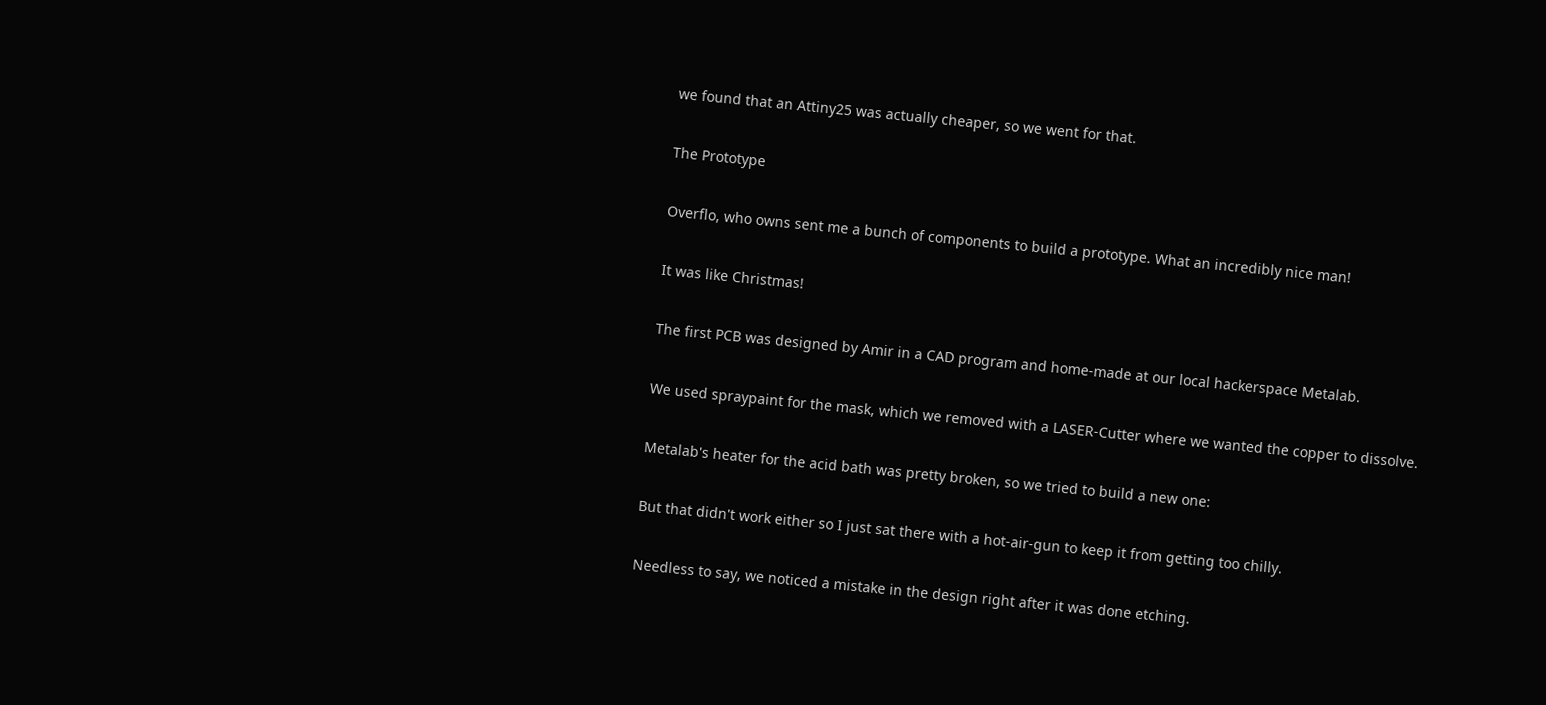we found that an Attiny25 was actually cheaper, so we went for that.

The Prototype

Overflo, who owns sent me a bunch of components to build a prototype. What an incredibly nice man!

It was like Christmas!

The first PCB was designed by Amir in a CAD program and home-made at our local hackerspace Metalab.

We used spraypaint for the mask, which we removed with a LASER-Cutter where we wanted the copper to dissolve.

Metalab's heater for the acid bath was pretty broken, so we tried to build a new one:

But that didn't work either so I just sat there with a hot-air-gun to keep it from getting too chilly.

Needless to say, we noticed a mistake in the design right after it was done etching.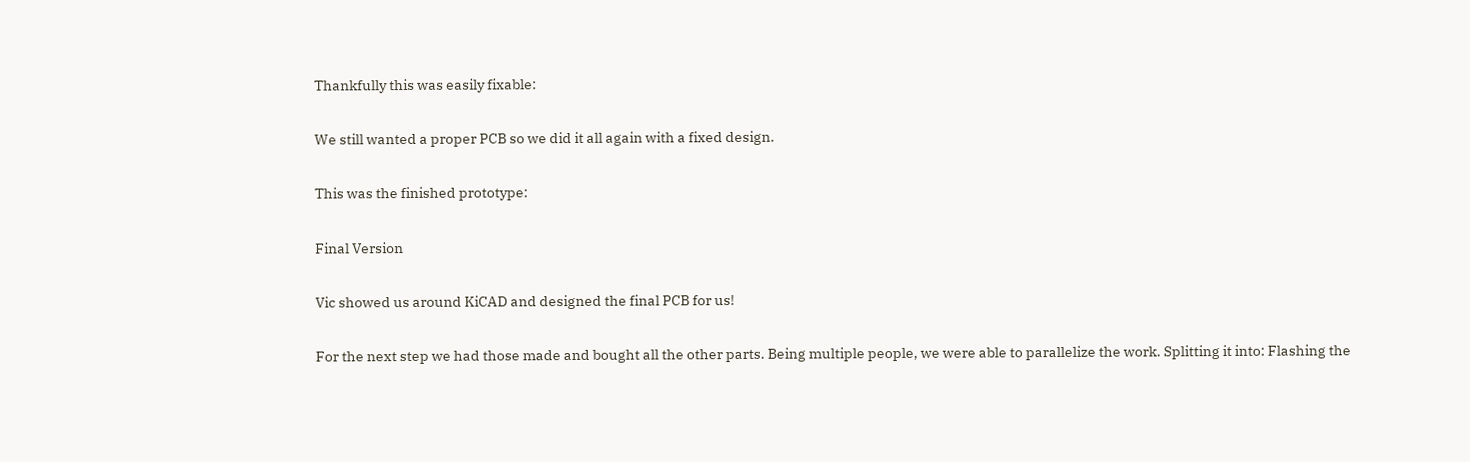Thankfully this was easily fixable:

We still wanted a proper PCB so we did it all again with a fixed design.

This was the finished prototype:

Final Version

Vic showed us around KiCAD and designed the final PCB for us!

For the next step we had those made and bought all the other parts. Being multiple people, we were able to parallelize the work. Splitting it into: Flashing the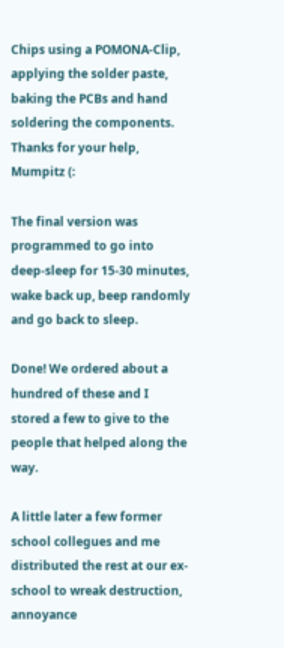Chips using a POMONA-Clip, applying the solder paste, baking the PCBs and hand soldering the components. Thanks for your help, Mumpitz (:

The final version was programmed to go into deep-sleep for 15-30 minutes, wake back up, beep randomly and go back to sleep.

Done! We ordered about a hundred of these and I stored a few to give to the people that helped along the way.

A little later a few former school collegues and me distributed the rest at our ex-school to wreak destruction, annoyance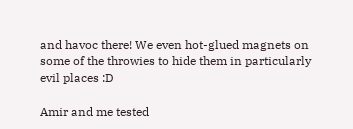and havoc there! We even hot-glued magnets on some of the throwies to hide them in particularly evil places :D

Amir and me tested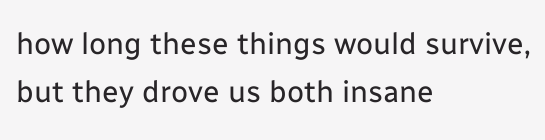how long these things would survive, but they drove us both insane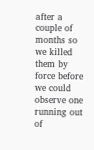after a couple of months so we killed them by force before we could observe one running out of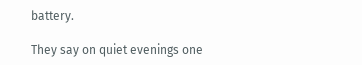battery.

They say on quiet evenings one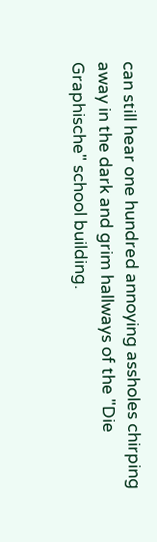can still hear one hundred annoying assholes chirping away in the dark and grim hallways of the "Die Graphische" school building.